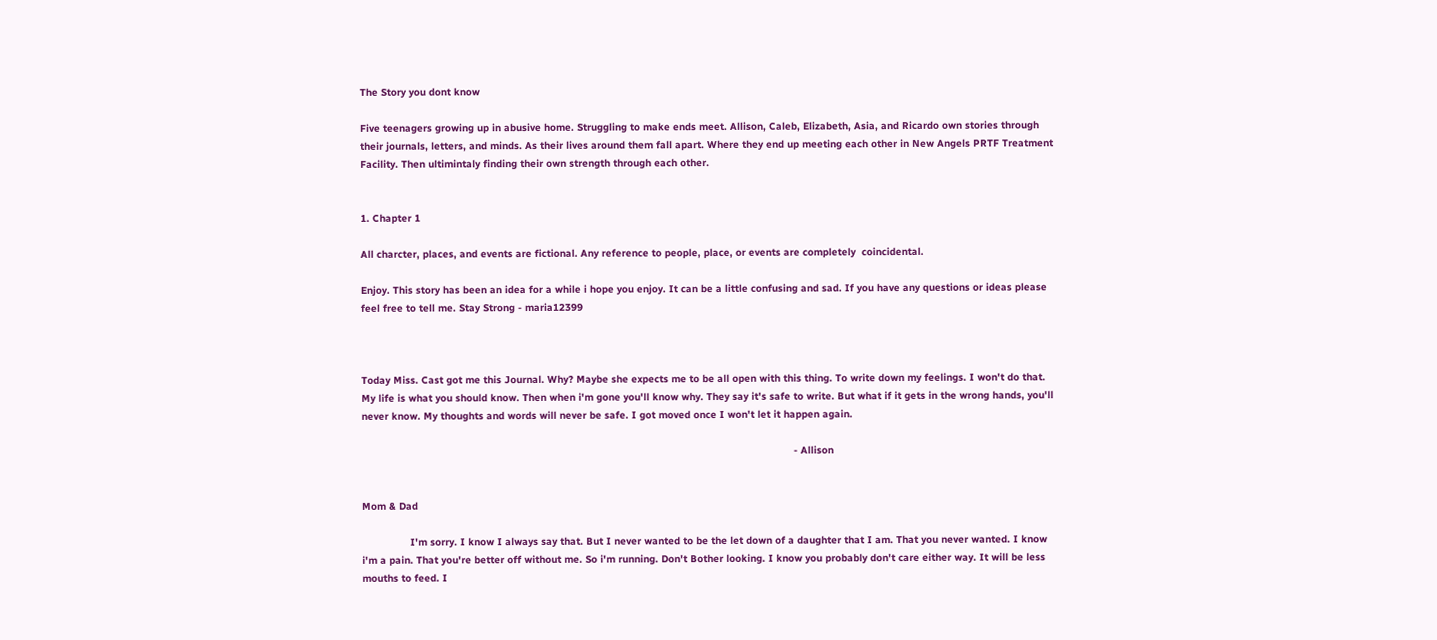The Story you dont know

Five teenagers growing up in abusive home. Struggling to make ends meet. Allison, Caleb, Elizabeth, Asia, and Ricardo own stories through their journals, letters, and minds. As their lives around them fall apart. Where they end up meeting each other in New Angels PRTF Treatment Facility. Then ultimintaly finding their own strength through each other.


1. Chapter 1

All charcter, places, and events are fictional. Any reference to people, place, or events are completely  coincidental.

Enjoy. This story has been an idea for a while i hope you enjoy. It can be a little confusing and sad. If you have any questions or ideas please feel free to tell me. Stay Strong - maria12399



Today Miss. Cast got me this Journal. Why? Maybe she expects me to be all open with this thing. To write down my feelings. I won't do that. My life is what you should know. Then when i'm gone you'll know why. They say it's safe to write. But what if it gets in the wrong hands, you'll never know. My thoughts and words will never be safe. I got moved once I won't let it happen again.

                                                                                                                                                - Allison


Mom & Dad

                I'm sorry. I know I always say that. But I never wanted to be the let down of a daughter that I am. That you never wanted. I know i'm a pain. That you're better off without me. So i'm running. Don't Bother looking. I know you probably don't care either way. It will be less mouths to feed. I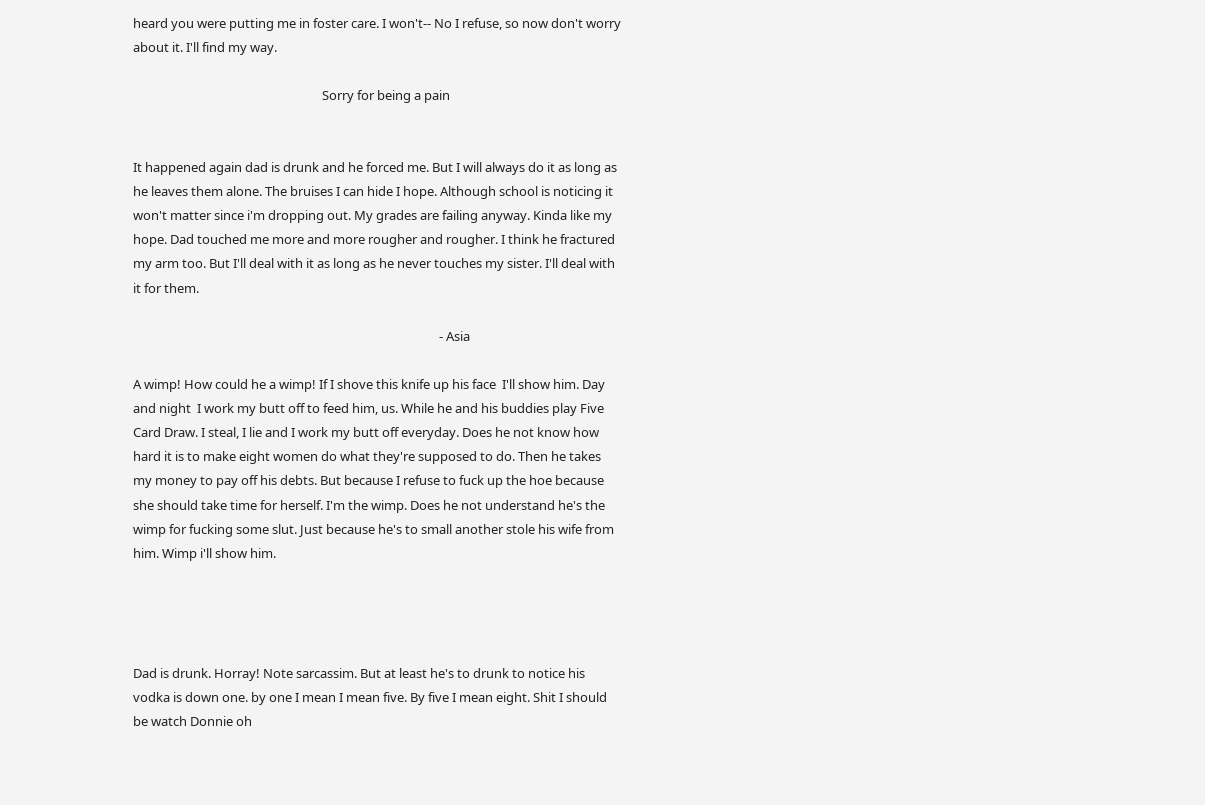heard you were putting me in foster care. I won't-- No I refuse, so now don't worry about it. I'll find my way.

                                                               Sorry for being a pain


It happened again dad is drunk and he forced me. But I will always do it as long as he leaves them alone. The bruises I can hide I hope. Although school is noticing it won't matter since i'm dropping out. My grades are failing anyway. Kinda like my hope. Dad touched me more and more rougher and rougher. I think he fractured my arm too. But I'll deal with it as long as he never touches my sister. I'll deal with it for them.

                                                                                                      - Asia

A wimp! How could he a wimp! If I shove this knife up his face  I'll show him. Day and night  I work my butt off to feed him, us. While he and his buddies play Five Card Draw. I steal, I lie and I work my butt off everyday. Does he not know how hard it is to make eight women do what they're supposed to do. Then he takes my money to pay off his debts. But because I refuse to fuck up the hoe because she should take time for herself. I'm the wimp. Does he not understand he's the wimp for fucking some slut. Just because he's to small another stole his wife from him. Wimp i'll show him.




Dad is drunk. Horray! Note sarcassim. But at least he's to drunk to notice his vodka is down one. by one I mean I mean five. By five I mean eight. Shit I should be watch Donnie oh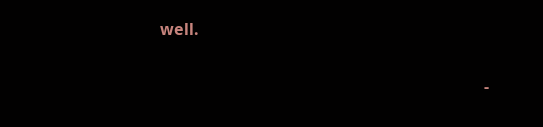well.

                                                                                 -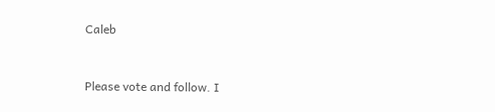Caleb


Please vote and follow. I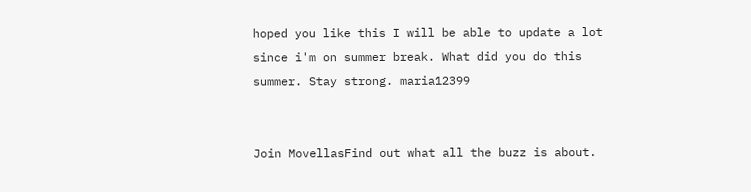hoped you like this I will be able to update a lot since i'm on summer break. What did you do this summer. Stay strong. maria12399


Join MovellasFind out what all the buzz is about.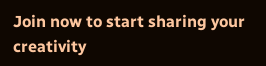Join now to start sharing your creativity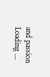and passion
Loading ...